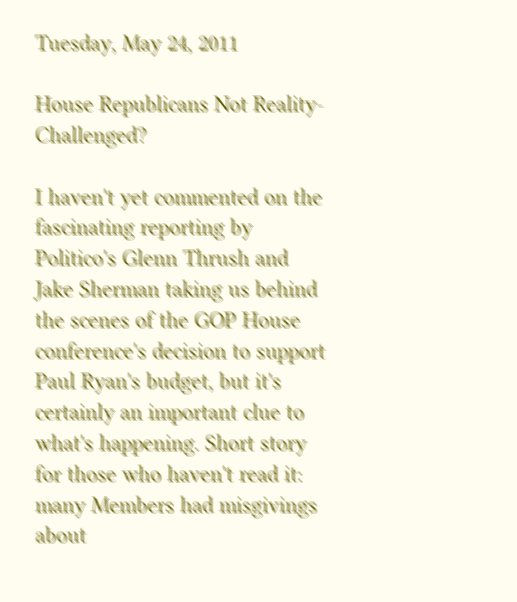Tuesday, May 24, 2011

House Republicans Not Reality-Challenged?

I haven't yet commented on the fascinating reporting by Politico's Glenn Thrush and Jake Sherman taking us behind the scenes of the GOP House conference's decision to support Paul Ryan's budget, but it's certainly an important clue to what's happening. Short story for those who haven't read it: many Members had misgivings about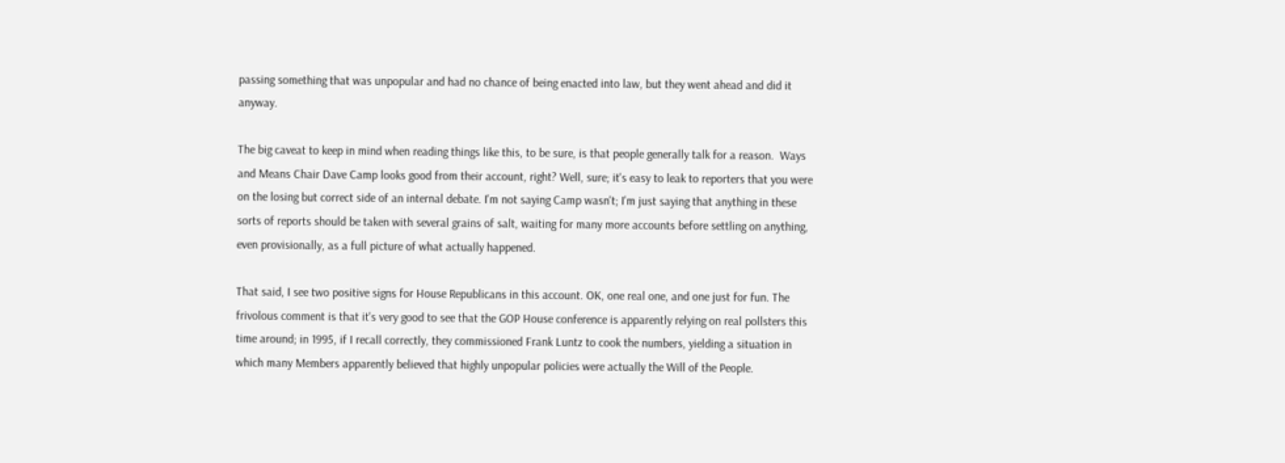passing something that was unpopular and had no chance of being enacted into law, but they went ahead and did it anyway.

The big caveat to keep in mind when reading things like this, to be sure, is that people generally talk for a reason.  Ways and Means Chair Dave Camp looks good from their account, right? Well, sure; it's easy to leak to reporters that you were on the losing but correct side of an internal debate. I'm not saying Camp wasn't; I'm just saying that anything in these sorts of reports should be taken with several grains of salt, waiting for many more accounts before settling on anything, even provisionally, as a full picture of what actually happened.

That said, I see two positive signs for House Republicans in this account. OK, one real one, and one just for fun. The frivolous comment is that it's very good to see that the GOP House conference is apparently relying on real pollsters this time around; in 1995, if I recall correctly, they commissioned Frank Luntz to cook the numbers, yielding a situation in which many Members apparently believed that highly unpopular policies were actually the Will of the People.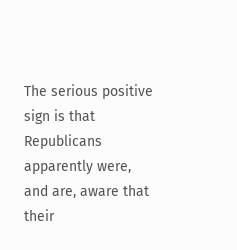The serious positive sign is that Republicans apparently were, and are, aware that their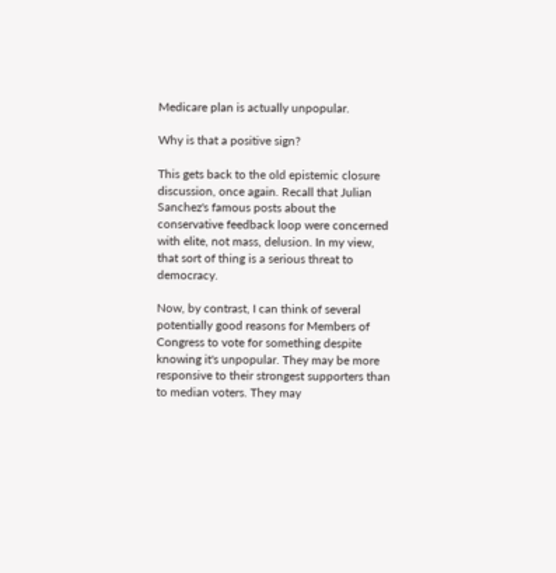Medicare plan is actually unpopular.

Why is that a positive sign?

This gets back to the old epistemic closure discussion, once again. Recall that Julian Sanchez's famous posts about the conservative feedback loop were concerned with elite, not mass, delusion. In my view, that sort of thing is a serious threat to democracy.

Now, by contrast, I can think of several potentially good reasons for Members of Congress to vote for something despite knowing it's unpopular. They may be more responsive to their strongest supporters than to median voters. They may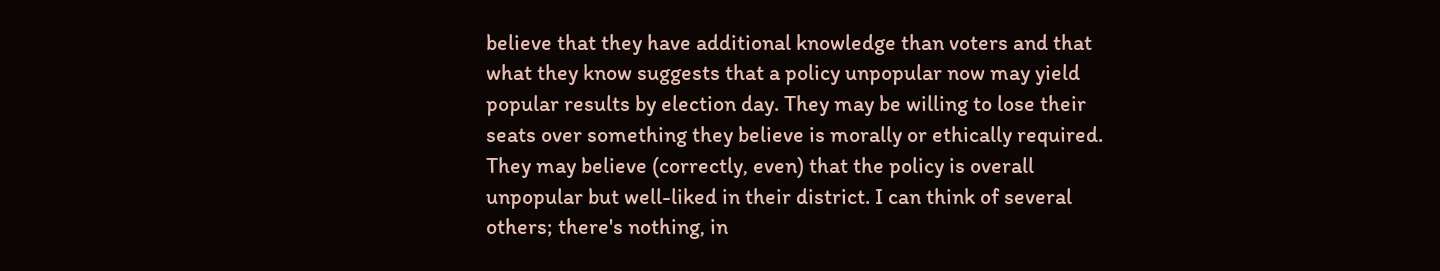believe that they have additional knowledge than voters and that what they know suggests that a policy unpopular now may yield popular results by election day. They may be willing to lose their seats over something they believe is morally or ethically required. They may believe (correctly, even) that the policy is overall unpopular but well-liked in their district. I can think of several others; there's nothing, in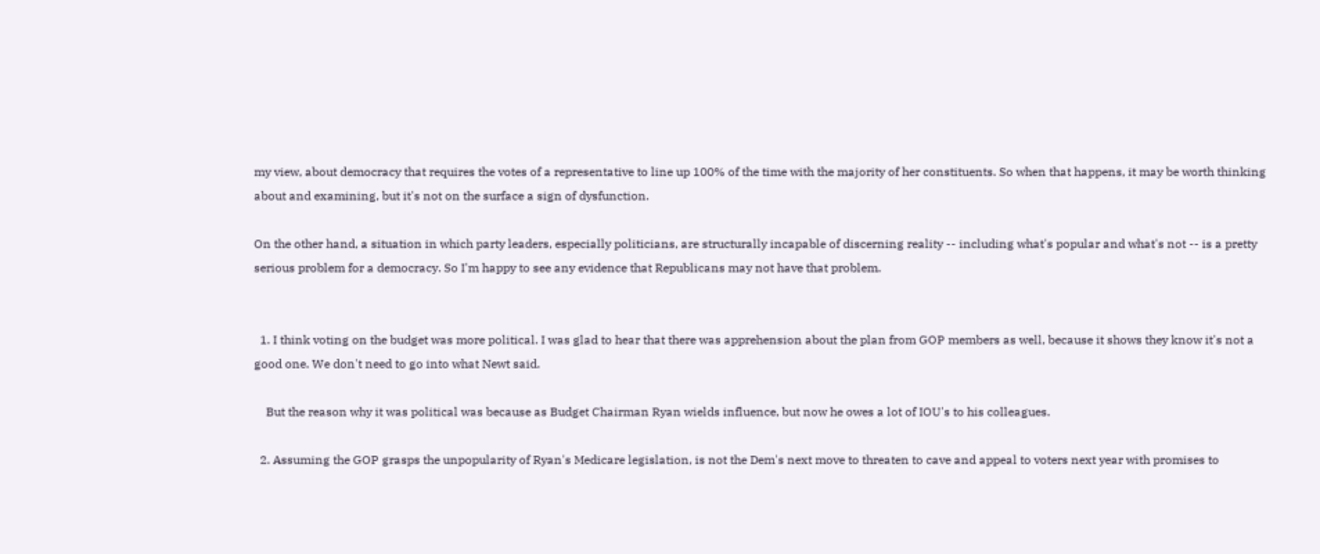my view, about democracy that requires the votes of a representative to line up 100% of the time with the majority of her constituents. So when that happens, it may be worth thinking about and examining, but it's not on the surface a sign of dysfunction.

On the other hand, a situation in which party leaders, especially politicians, are structurally incapable of discerning reality -- including what's popular and what's not -- is a pretty serious problem for a democracy. So I'm happy to see any evidence that Republicans may not have that problem.


  1. I think voting on the budget was more political. I was glad to hear that there was apprehension about the plan from GOP members as well, because it shows they know it's not a good one. We don't need to go into what Newt said.

    But the reason why it was political was because as Budget Chairman Ryan wields influence, but now he owes a lot of IOU's to his colleagues.

  2. Assuming the GOP grasps the unpopularity of Ryan's Medicare legislation, is not the Dem's next move to threaten to cave and appeal to voters next year with promises to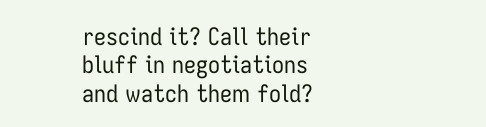rescind it? Call their bluff in negotiations and watch them fold?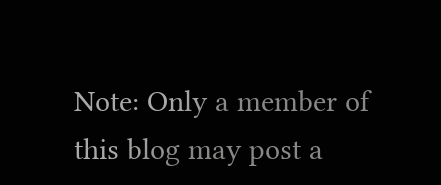Note: Only a member of this blog may post a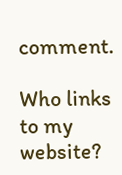comment.

Who links to my website?